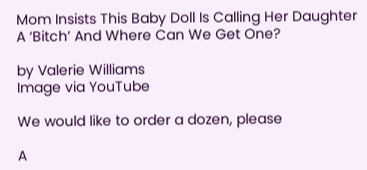Mom Insists This Baby Doll Is Calling Her Daughter A ‘Bitch’ And Where Can We Get One?

by Valerie Williams
Image via YouTube

We would like to order a dozen, please

A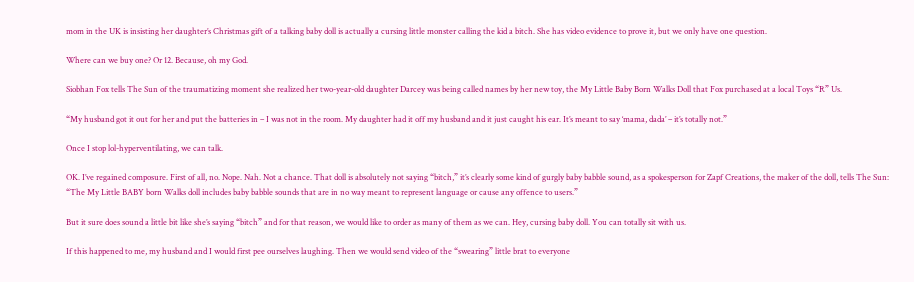mom in the UK is insisting her daughter’s Christmas gift of a talking baby doll is actually a cursing little monster calling the kid a bitch. She has video evidence to prove it, but we only have one question.

Where can we buy one? Or 12. Because, oh my God.

Siobhan Fox tells The Sun of the traumatizing moment she realized her two-year-old daughter Darcey was being called names by her new toy, the My Little Baby Born Walks Doll that Fox purchased at a local Toys “R” Us.

“My husband got it out for her and put the batteries in – I was not in the room. My daughter had it off my husband and it just caught his ear. It’s meant to say ‘mama, dada’ – it’s totally not.”

Once I stop lol-hyperventilating, we can talk.

OK. I’ve regained composure. First of all, no. Nope. Nah. Not a chance. That doll is absolutely not saying “bitch,” it’s clearly some kind of gurgly baby babble sound, as a spokesperson for Zapf Creations, the maker of the doll, tells The Sun: “The My Little BABY born Walks doll includes baby babble sounds that are in no way meant to represent language or cause any offence to users.”

But it sure does sound a little bit like she’s saying “bitch” and for that reason, we would like to order as many of them as we can. Hey, cursing baby doll. You can totally sit with us.

If this happened to me, my husband and I would first pee ourselves laughing. Then we would send video of the “swearing” little brat to everyone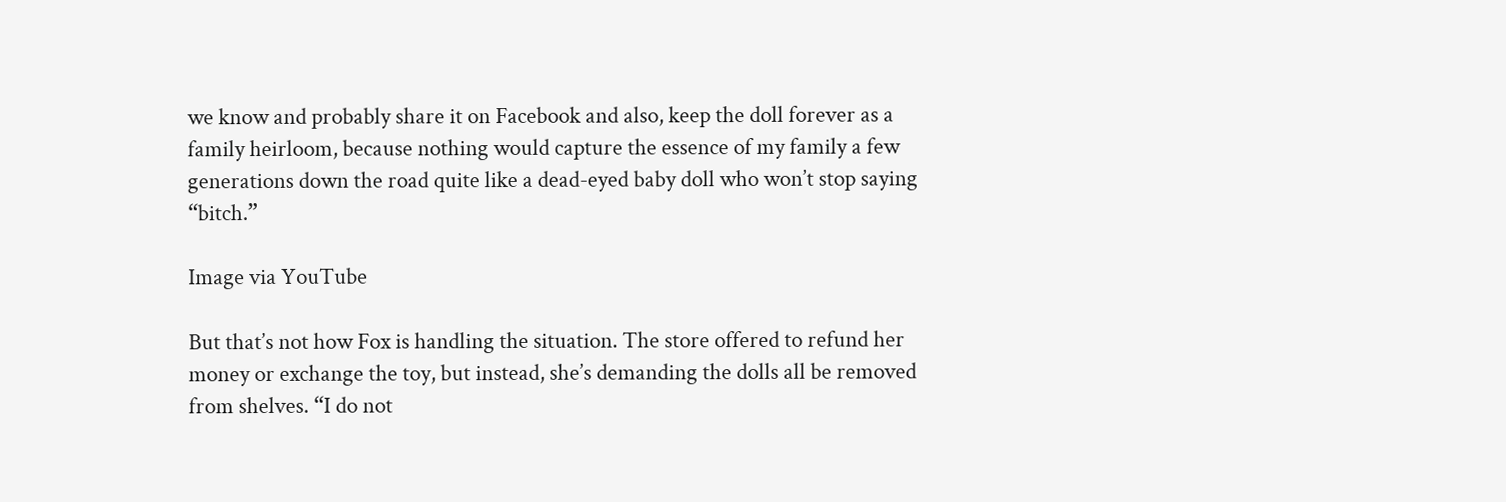we know and probably share it on Facebook and also, keep the doll forever as a family heirloom, because nothing would capture the essence of my family a few generations down the road quite like a dead-eyed baby doll who won’t stop saying “bitch.”

Image via YouTube

But that’s not how Fox is handling the situation. The store offered to refund her money or exchange the toy, but instead, she’s demanding the dolls all be removed from shelves. “I do not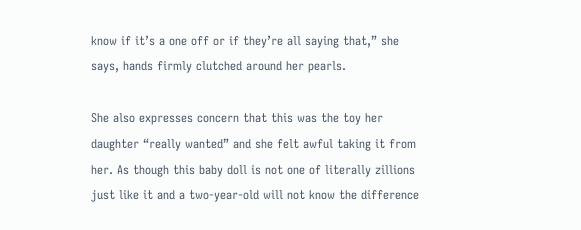know if it’s a one off or if they’re all saying that,” she says, hands firmly clutched around her pearls.

She also expresses concern that this was the toy her daughter “really wanted” and she felt awful taking it from her. As though this baby doll is not one of literally zillions just like it and a two-year-old will not know the difference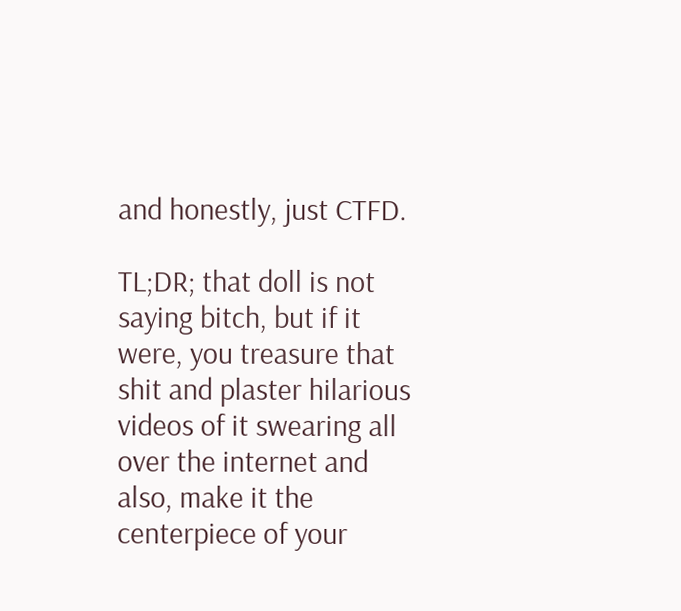and honestly, just CTFD.

TL;DR; that doll is not saying bitch, but if it were, you treasure that shit and plaster hilarious videos of it swearing all over the internet and also, make it the centerpiece of your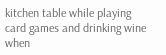kitchen table while playing card games and drinking wine when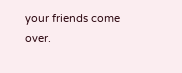your friends come over.